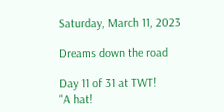Saturday, March 11, 2023

Dreams down the road

Day 11 of 31 at TWT!
"A hat!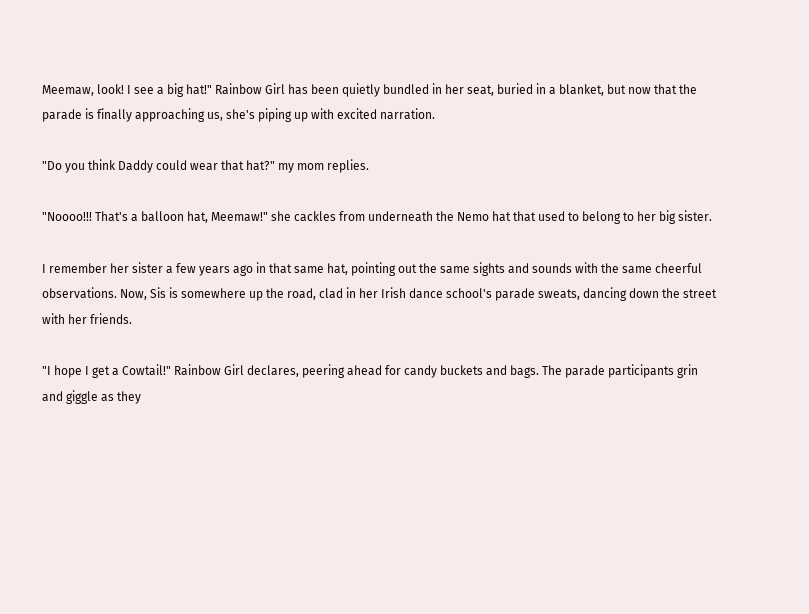Meemaw, look! I see a big hat!" Rainbow Girl has been quietly bundled in her seat, buried in a blanket, but now that the parade is finally approaching us, she's piping up with excited narration.

"Do you think Daddy could wear that hat?" my mom replies.

"Noooo!!! That's a balloon hat, Meemaw!" she cackles from underneath the Nemo hat that used to belong to her big sister.

I remember her sister a few years ago in that same hat, pointing out the same sights and sounds with the same cheerful observations. Now, Sis is somewhere up the road, clad in her Irish dance school's parade sweats, dancing down the street with her friends.

"I hope I get a Cowtail!" Rainbow Girl declares, peering ahead for candy buckets and bags. The parade participants grin and giggle as they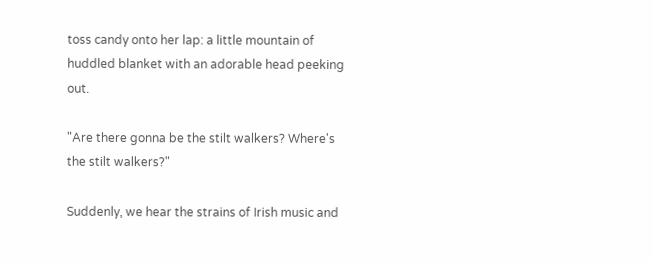toss candy onto her lap: a little mountain of huddled blanket with an adorable head peeking out.

"Are there gonna be the stilt walkers? Where's the stilt walkers?"

Suddenly, we hear the strains of Irish music and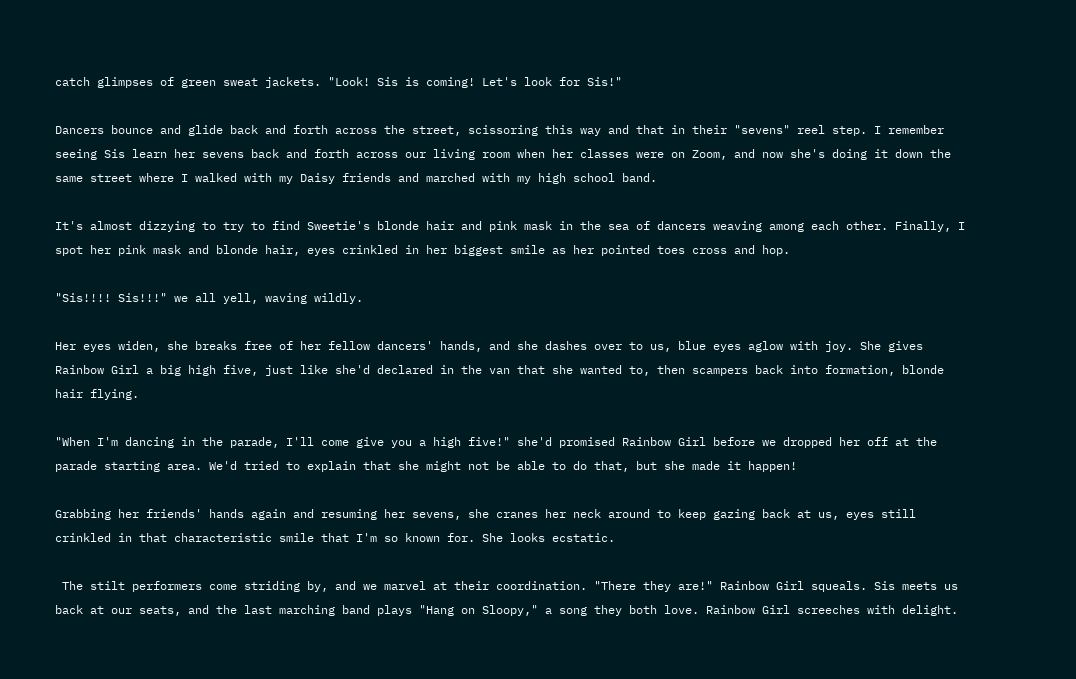catch glimpses of green sweat jackets. "Look! Sis is coming! Let's look for Sis!"

Dancers bounce and glide back and forth across the street, scissoring this way and that in their "sevens" reel step. I remember seeing Sis learn her sevens back and forth across our living room when her classes were on Zoom, and now she's doing it down the same street where I walked with my Daisy friends and marched with my high school band.

It's almost dizzying to try to find Sweetie's blonde hair and pink mask in the sea of dancers weaving among each other. Finally, I spot her pink mask and blonde hair, eyes crinkled in her biggest smile as her pointed toes cross and hop.

"Sis!!!! Sis!!!" we all yell, waving wildly.

Her eyes widen, she breaks free of her fellow dancers' hands, and she dashes over to us, blue eyes aglow with joy. She gives Rainbow Girl a big high five, just like she'd declared in the van that she wanted to, then scampers back into formation, blonde hair flying.

"When I'm dancing in the parade, I'll come give you a high five!" she'd promised Rainbow Girl before we dropped her off at the parade starting area. We'd tried to explain that she might not be able to do that, but she made it happen!

Grabbing her friends' hands again and resuming her sevens, she cranes her neck around to keep gazing back at us, eyes still crinkled in that characteristic smile that I'm so known for. She looks ecstatic.

 The stilt performers come striding by, and we marvel at their coordination. "There they are!" Rainbow Girl squeals. Sis meets us back at our seats, and the last marching band plays "Hang on Sloopy," a song they both love. Rainbow Girl screeches with delight.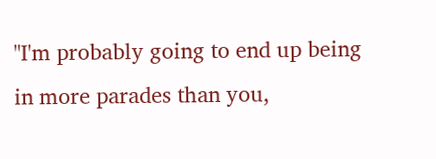"I'm probably going to end up being in more parades than you,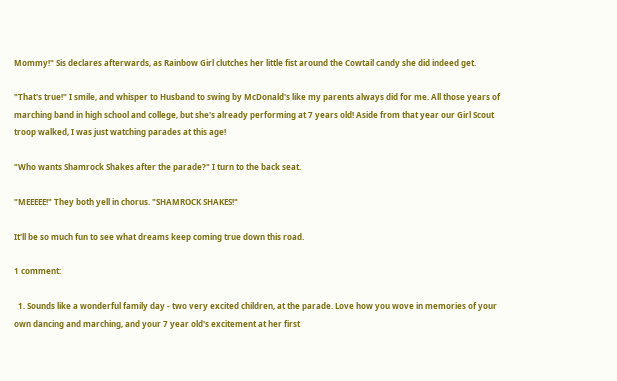Mommy!" Sis declares afterwards, as Rainbow Girl clutches her little fist around the Cowtail candy she did indeed get.

"That's true!" I smile, and whisper to Husband to swing by McDonald's like my parents always did for me. All those years of marching band in high school and college, but she's already performing at 7 years old! Aside from that year our Girl Scout troop walked, I was just watching parades at this age!

"Who wants Shamrock Shakes after the parade?" I turn to the back seat.

"MEEEEE!" They both yell in chorus. "SHAMROCK SHAKES!"

It'll be so much fun to see what dreams keep coming true down this road.

1 comment:

  1. Sounds like a wonderful family day - two very excited children, at the parade. Love how you wove in memories of your own dancing and marching, and your 7 year old's excitement at her first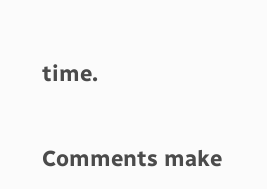time.


Comments make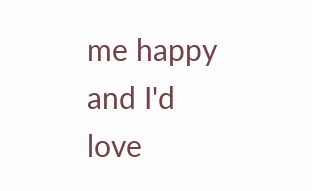me happy and I'd love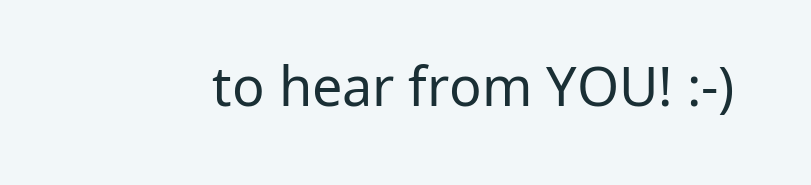to hear from YOU! :-)